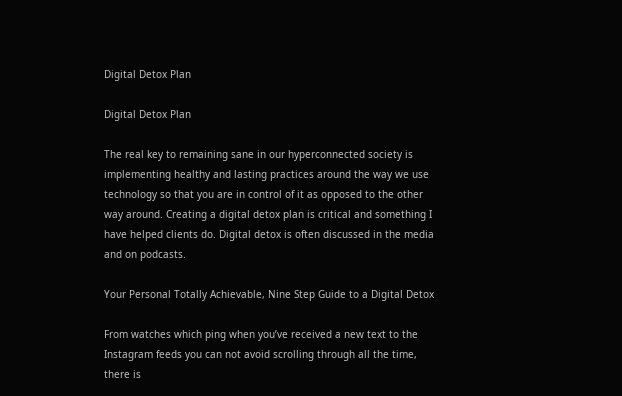Digital Detox Plan

Digital Detox Plan

The real key to remaining sane in our hyperconnected society is implementing healthy and lasting practices around the way we use technology so that you are in control of it as opposed to the other way around. Creating a digital detox plan is critical and something I have helped clients do. Digital detox is often discussed in the media and on podcasts.

Your Personal Totally Achievable, Nine Step Guide to a Digital Detox

From watches which ping when you’ve received a new text to the Instagram feeds you can not avoid scrolling through all the time, there is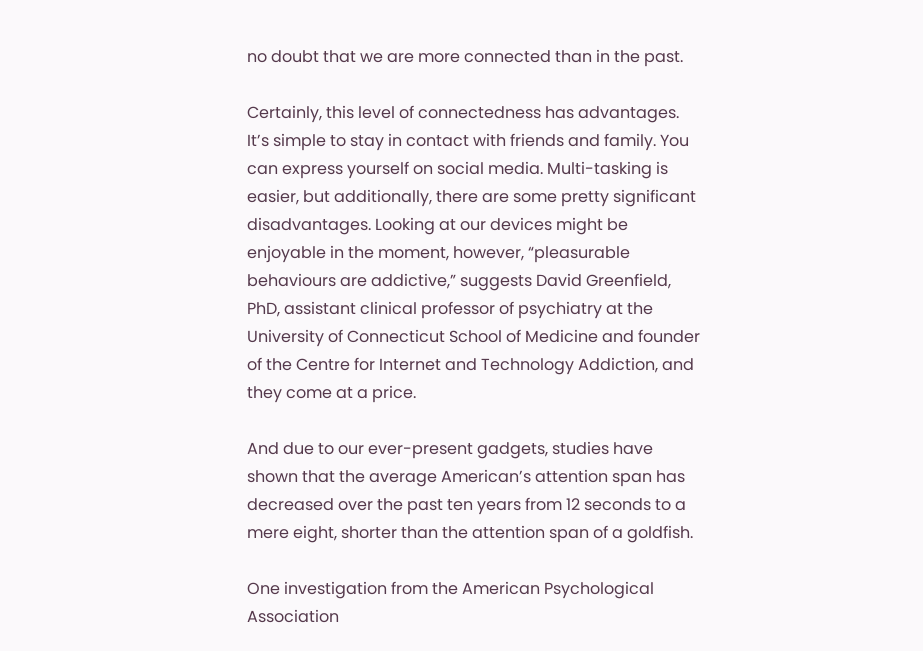no doubt that we are more connected than in the past.

Certainly, this level of connectedness has advantages. It’s simple to stay in contact with friends and family. You can express yourself on social media. Multi-tasking is easier, but additionally, there are some pretty significant disadvantages. Looking at our devices might be enjoyable in the moment, however, “pleasurable behaviours are addictive,” suggests David Greenfield, PhD, assistant clinical professor of psychiatry at the University of Connecticut School of Medicine and founder of the Centre for Internet and Technology Addiction, and they come at a price.

And due to our ever-present gadgets, studies have shown that the average American’s attention span has decreased over the past ten years from 12 seconds to a mere eight, shorter than the attention span of a goldfish.

One investigation from the American Psychological Association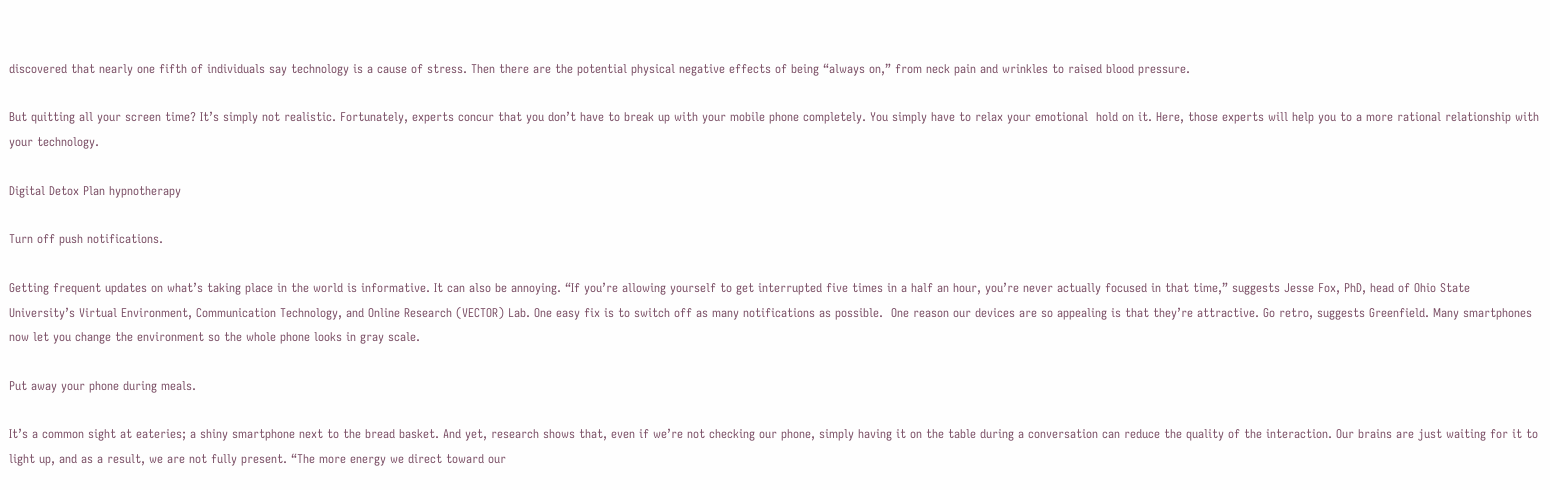discovered that nearly one fifth of individuals say technology is a cause of stress. Then there are the potential physical negative effects of being “always on,” from neck pain and wrinkles to raised blood pressure.

But quitting all your screen time? It’s simply not realistic. Fortunately, experts concur that you don’t have to break up with your mobile phone completely. You simply have to relax your emotional  hold on it. Here, those experts will help you to a more rational relationship with your technology.

Digital Detox Plan hypnotherapy

Turn off push notifications.

Getting frequent updates on what’s taking place in the world is informative. It can also be annoying. “If you’re allowing yourself to get interrupted five times in a half an hour, you’re never actually focused in that time,” suggests Jesse Fox, PhD, head of Ohio State University’s Virtual Environment, Communication Technology, and Online Research (VECTOR) Lab. One easy fix is to switch off as many notifications as possible.  One reason our devices are so appealing is that they’re attractive. Go retro, suggests Greenfield. Many smartphones now let you change the environment so the whole phone looks in gray scale.

Put away your phone during meals.

It’s a common sight at eateries; a shiny smartphone next to the bread basket. And yet, research shows that, even if we’re not checking our phone, simply having it on the table during a conversation can reduce the quality of the interaction. Our brains are just waiting for it to light up, and as a result, we are not fully present. “The more energy we direct toward our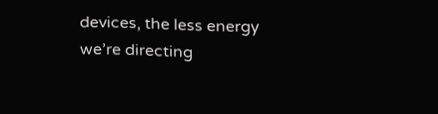devices, the less energy we’re directing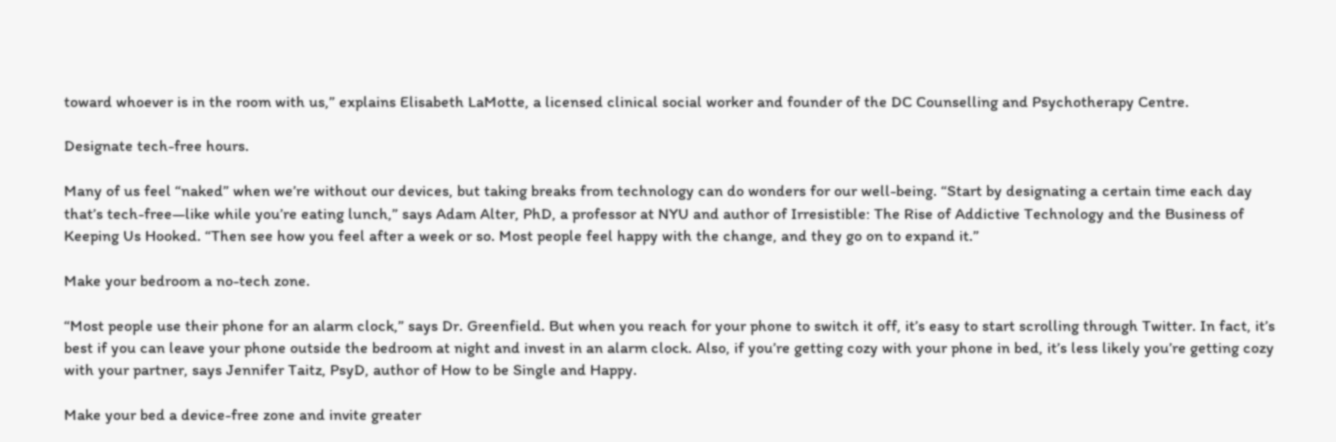toward whoever is in the room with us,” explains Elisabeth LaMotte, a licensed clinical social worker and founder of the DC Counselling and Psychotherapy Centre.

Designate tech-free hours.

Many of us feel “naked” when we’re without our devices, but taking breaks from technology can do wonders for our well-being. “Start by designating a certain time each day that’s tech-free—like while you’re eating lunch,” says Adam Alter, PhD, a professor at NYU and author of Irresistible: The Rise of Addictive Technology and the Business of Keeping Us Hooked. “Then see how you feel after a week or so. Most people feel happy with the change, and they go on to expand it.”

Make your bedroom a no-tech zone.

“Most people use their phone for an alarm clock,” says Dr. Greenfield. But when you reach for your phone to switch it off, it’s easy to start scrolling through Twitter. In fact, it’s best if you can leave your phone outside the bedroom at night and invest in an alarm clock. Also, if you’re getting cozy with your phone in bed, it’s less likely you’re getting cozy with your partner, says Jennifer Taitz, PsyD, author of How to be Single and Happy.

Make your bed a device-free zone and invite greater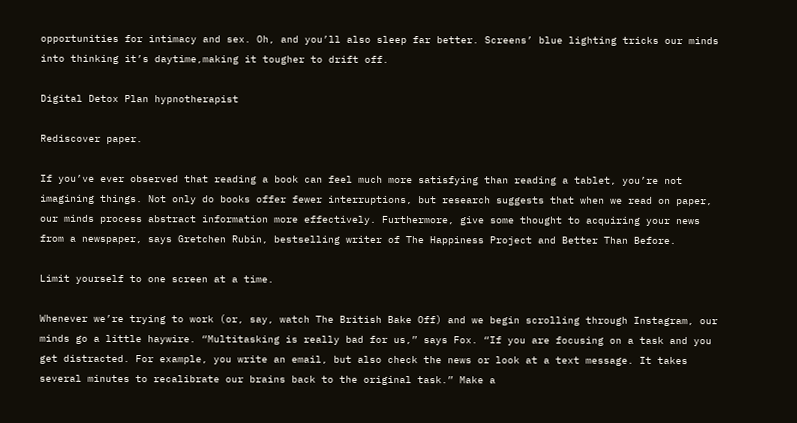opportunities for intimacy and sex. Oh, and you’ll also sleep far better. Screens’ blue lighting tricks our minds into thinking it’s daytime,making it tougher to drift off.

Digital Detox Plan hypnotherapist

Rediscover paper.

If you’ve ever observed that reading a book can feel much more satisfying than reading a tablet, you’re not imagining things. Not only do books offer fewer interruptions, but research suggests that when we read on paper, our minds process abstract information more effectively. Furthermore, give some thought to acquiring your news from a newspaper, says Gretchen Rubin, bestselling writer of The Happiness Project and Better Than Before.

Limit yourself to one screen at a time.

Whenever we’re trying to work (or, say, watch The British Bake Off) and we begin scrolling through Instagram, our minds go a little haywire. “Multitasking is really bad for us,” says Fox. “If you are focusing on a task and you get distracted. For example, you write an email, but also check the news or look at a text message. It takes several minutes to recalibrate our brains back to the original task.” Make a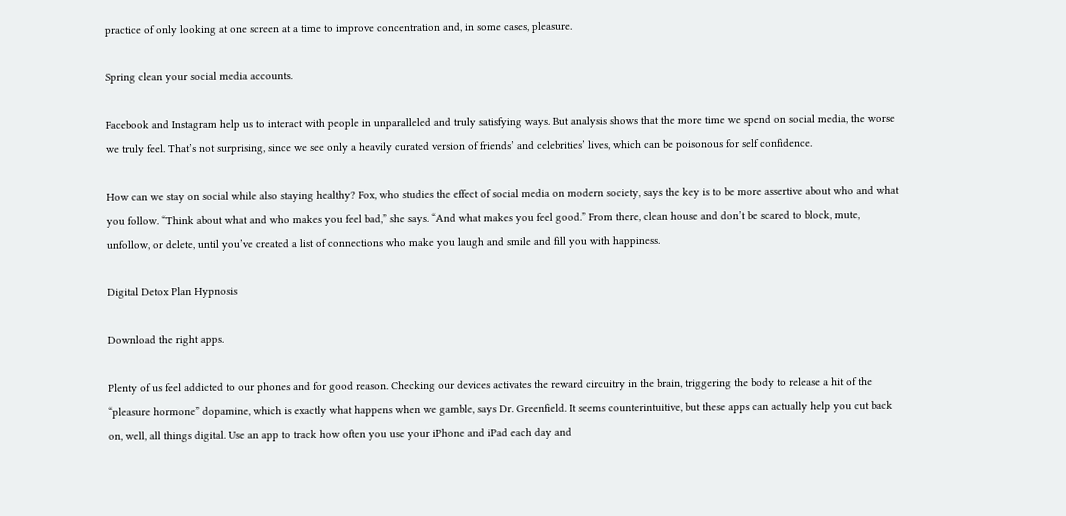practice of only looking at one screen at a time to improve concentration and, in some cases, pleasure.

Spring clean your social media accounts.

Facebook and Instagram help us to interact with people in unparalleled and truly satisfying ways. But analysis shows that the more time we spend on social media, the worse we truly feel. That’s not surprising, since we see only a heavily curated version of friends’ and celebrities’ lives, which can be poisonous for self confidence.

How can we stay on social while also staying healthy? Fox, who studies the effect of social media on modern society, says the key is to be more assertive about who and what you follow. “Think about what and who makes you feel bad,” she says. “And what makes you feel good.” From there, clean house and don’t be scared to block, mute, unfollow, or delete, until you’ve created a list of connections who make you laugh and smile and fill you with happiness.

Digital Detox Plan Hypnosis

Download the right apps.

Plenty of us feel addicted to our phones and for good reason. Checking our devices activates the reward circuitry in the brain, triggering the body to release a hit of the “pleasure hormone” dopamine, which is exactly what happens when we gamble, says Dr. Greenfield. It seems counterintuitive, but these apps can actually help you cut back on, well, all things digital. Use an app to track how often you use your iPhone and iPad each day and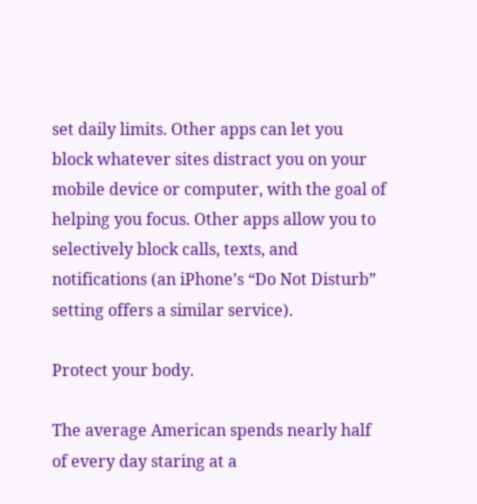set daily limits. Other apps can let you block whatever sites distract you on your mobile device or computer, with the goal of helping you focus. Other apps allow you to selectively block calls, texts, and notifications (an iPhone’s “Do Not Disturb” setting offers a similar service).

Protect your body.

The average American spends nearly half of every day staring at a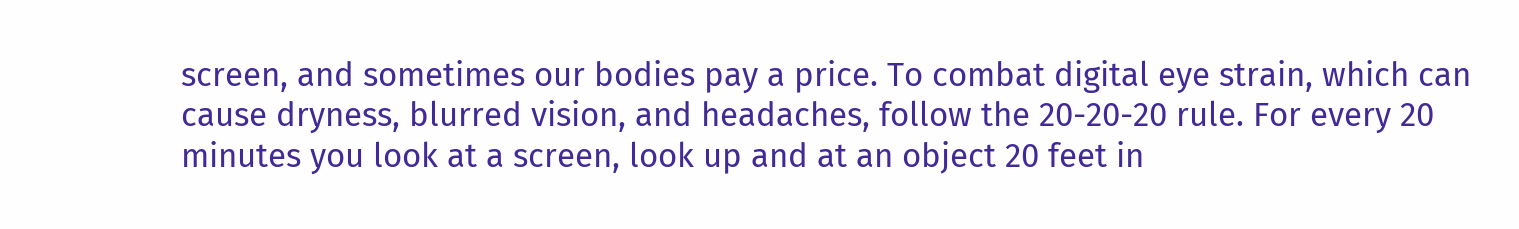screen, and sometimes our bodies pay a price. To combat digital eye strain, which can cause dryness, blurred vision, and headaches, follow the 20-20-20 rule. For every 20 minutes you look at a screen, look up and at an object 20 feet in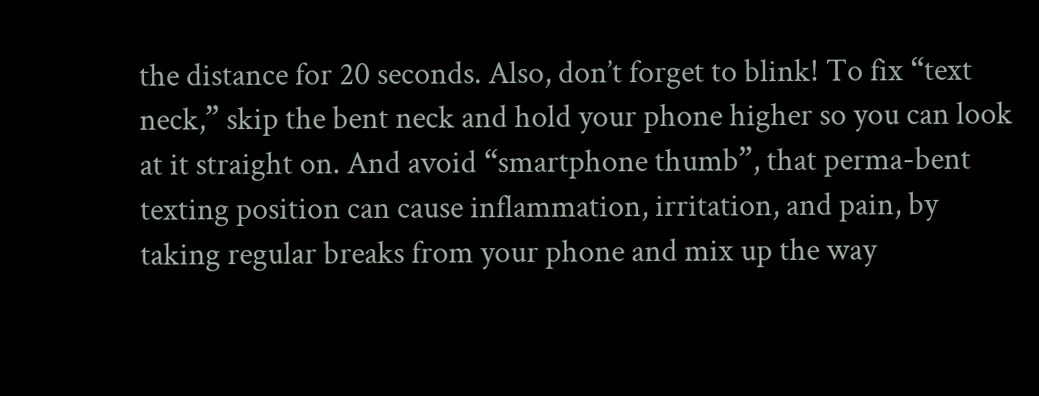the distance for 20 seconds. Also, don’t forget to blink! To fix “text neck,” skip the bent neck and hold your phone higher so you can look at it straight on. And avoid “smartphone thumb”, that perma-bent texting position can cause inflammation, irritation, and pain, by taking regular breaks from your phone and mix up the way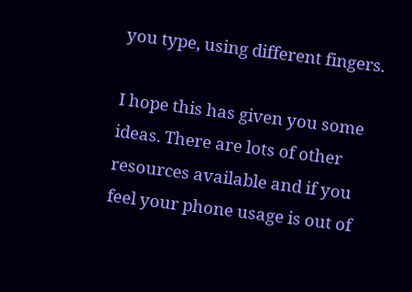you type, using different fingers.

I hope this has given you some ideas. There are lots of other resources available and if you feel your phone usage is out of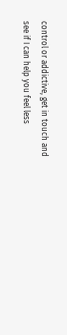control or addictive, get in touch and see if I can help you feel less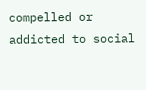compelled or addicted to social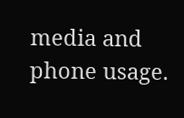media and phone usage.